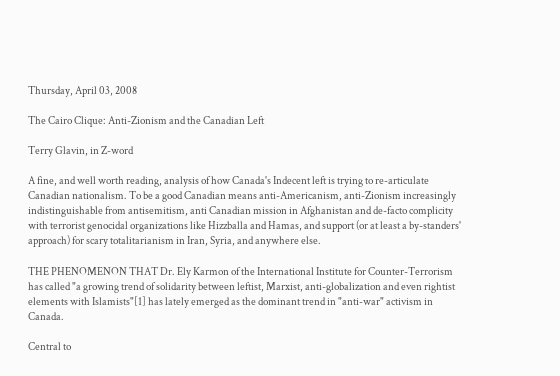Thursday, April 03, 2008

The Cairo Clique: Anti-Zionism and the Canadian Left

Terry Glavin, in Z-word

A fine, and well worth reading, analysis of how Canada's Indecent left is trying to re-articulate Canadian nationalism. To be a good Canadian means anti-Americanism, anti-Zionism increasingly indistinguishable from antisemitism, anti Canadian mission in Afghanistan and de-facto complicity with terrorist genocidal organizations like Hizzballa and Hamas, and support (or at least a by-standers' approach) for scary totalitarianism in Iran, Syria, and anywhere else.

THE PHENOMENON THAT Dr. Ely Karmon of the International Institute for Counter-Terrorism has called "a growing trend of solidarity between leftist, Marxist, anti-globalization and even rightist elements with Islamists"[1] has lately emerged as the dominant trend in "anti-war" activism in Canada.

Central to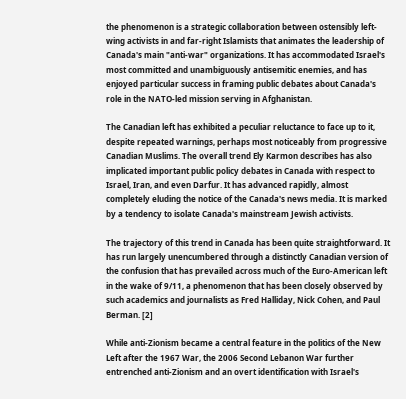the phenomenon is a strategic collaboration between ostensibly left-wing activists in and far-right Islamists that animates the leadership of Canada's main "anti-war" organizations. It has accommodated Israel's most committed and unambiguously antisemitic enemies, and has enjoyed particular success in framing public debates about Canada's role in the NATO-led mission serving in Afghanistan.

The Canadian left has exhibited a peculiar reluctance to face up to it, despite repeated warnings, perhaps most noticeably from progressive Canadian Muslims. The overall trend Ely Karmon describes has also implicated important public policy debates in Canada with respect to Israel, Iran, and even Darfur. It has advanced rapidly, almost completely eluding the notice of the Canada's news media. It is marked by a tendency to isolate Canada's mainstream Jewish activists.

The trajectory of this trend in Canada has been quite straightforward. It has run largely unencumbered through a distinctly Canadian version of the confusion that has prevailed across much of the Euro-American left in the wake of 9/11, a phenomenon that has been closely observed by such academics and journalists as Fred Halliday, Nick Cohen, and Paul Berman. [2]

While anti-Zionism became a central feature in the politics of the New Left after the 1967 War, the 2006 Second Lebanon War further entrenched anti-Zionism and an overt identification with Israel's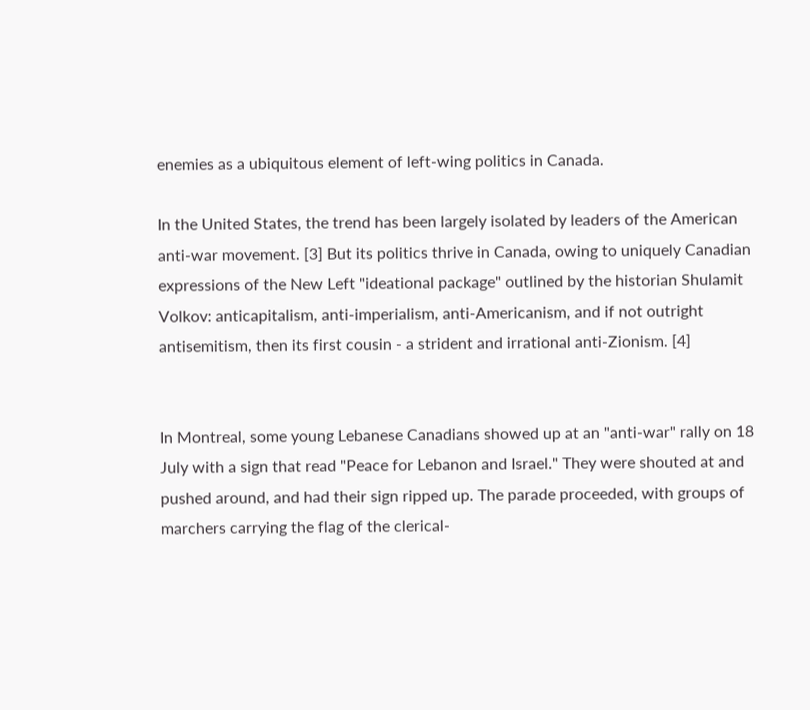enemies as a ubiquitous element of left-wing politics in Canada.

In the United States, the trend has been largely isolated by leaders of the American anti-war movement. [3] But its politics thrive in Canada, owing to uniquely Canadian expressions of the New Left "ideational package" outlined by the historian Shulamit Volkov: anticapitalism, anti-imperialism, anti-Americanism, and if not outright antisemitism, then its first cousin - a strident and irrational anti-Zionism. [4]


In Montreal, some young Lebanese Canadians showed up at an "anti-war" rally on 18 July with a sign that read "Peace for Lebanon and Israel." They were shouted at and pushed around, and had their sign ripped up. The parade proceeded, with groups of marchers carrying the flag of the clerical-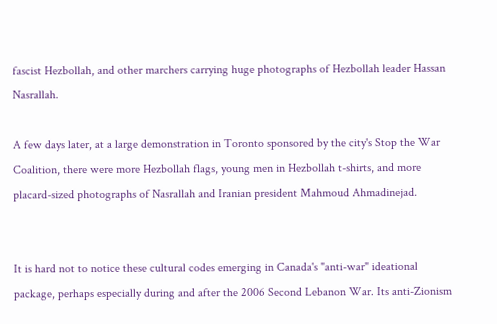fascist Hezbollah, and other marchers carrying huge photographs of Hezbollah leader Hassan Nasrallah.

A few days later, at a large demonstration in Toronto sponsored by the city's Stop the War Coalition, there were more Hezbollah flags, young men in Hezbollah t-shirts, and more placard-sized photographs of Nasrallah and Iranian president Mahmoud Ahmadinejad.


It is hard not to notice these cultural codes emerging in Canada's "anti-war" ideational package, perhaps especially during and after the 2006 Second Lebanon War. Its anti-Zionism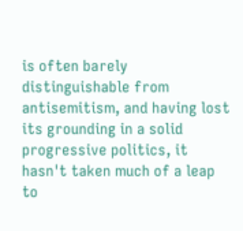is often barely distinguishable from antisemitism, and having lost its grounding in a solid progressive politics, it hasn't taken much of a leap to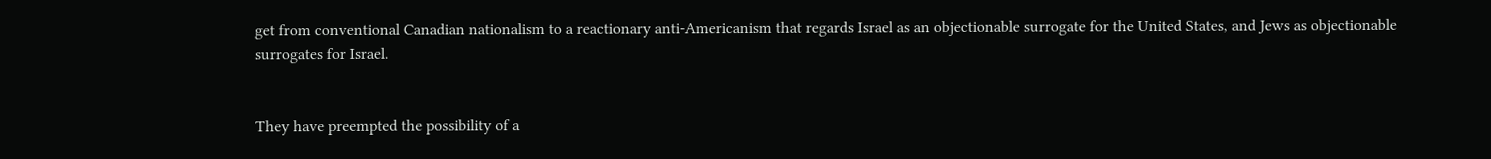get from conventional Canadian nationalism to a reactionary anti-Americanism that regards Israel as an objectionable surrogate for the United States, and Jews as objectionable surrogates for Israel.


They have preempted the possibility of a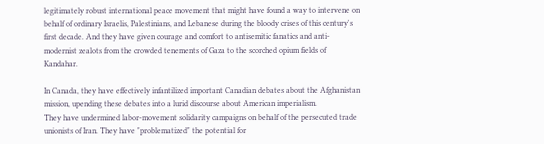legitimately robust international peace movement that might have found a way to intervene on behalf of ordinary Israelis, Palestinians, and Lebanese during the bloody crises of this century's first decade. And they have given courage and comfort to antisemitic fanatics and anti-modernist zealots from the crowded tenements of Gaza to the scorched opium fields of Kandahar.

In Canada, they have effectively infantilized important Canadian debates about the Afghanistan mission, upending these debates into a lurid discourse about American imperialism.
They have undermined labor-movement solidarity campaigns on behalf of the persecuted trade unionists of Iran. They have "problematized" the potential for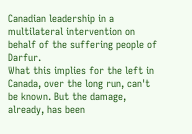Canadian leadership in a multilateral intervention on behalf of the suffering people of Darfur.
What this implies for the left in Canada, over the long run, can't be known. But the damage, already, has been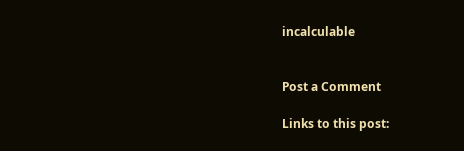incalculable


Post a Comment

Links to this post: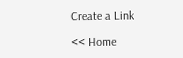Create a Link

<< Home